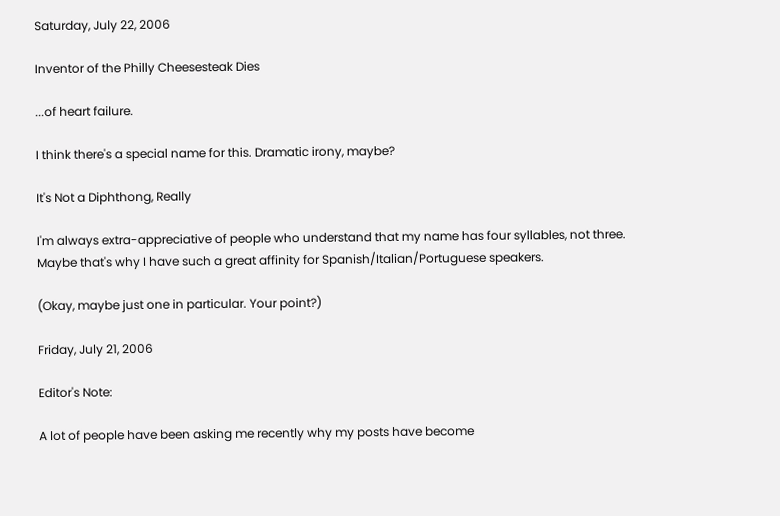Saturday, July 22, 2006

Inventor of the Philly Cheesesteak Dies

...of heart failure.

I think there's a special name for this. Dramatic irony, maybe?

It's Not a Diphthong, Really

I'm always extra-appreciative of people who understand that my name has four syllables, not three. Maybe that's why I have such a great affinity for Spanish/Italian/Portuguese speakers.

(Okay, maybe just one in particular. Your point?)

Friday, July 21, 2006

Editor's Note:

A lot of people have been asking me recently why my posts have become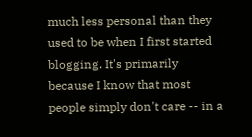much less personal than they used to be when I first started blogging. It's primarily because I know that most people simply don't care -- in a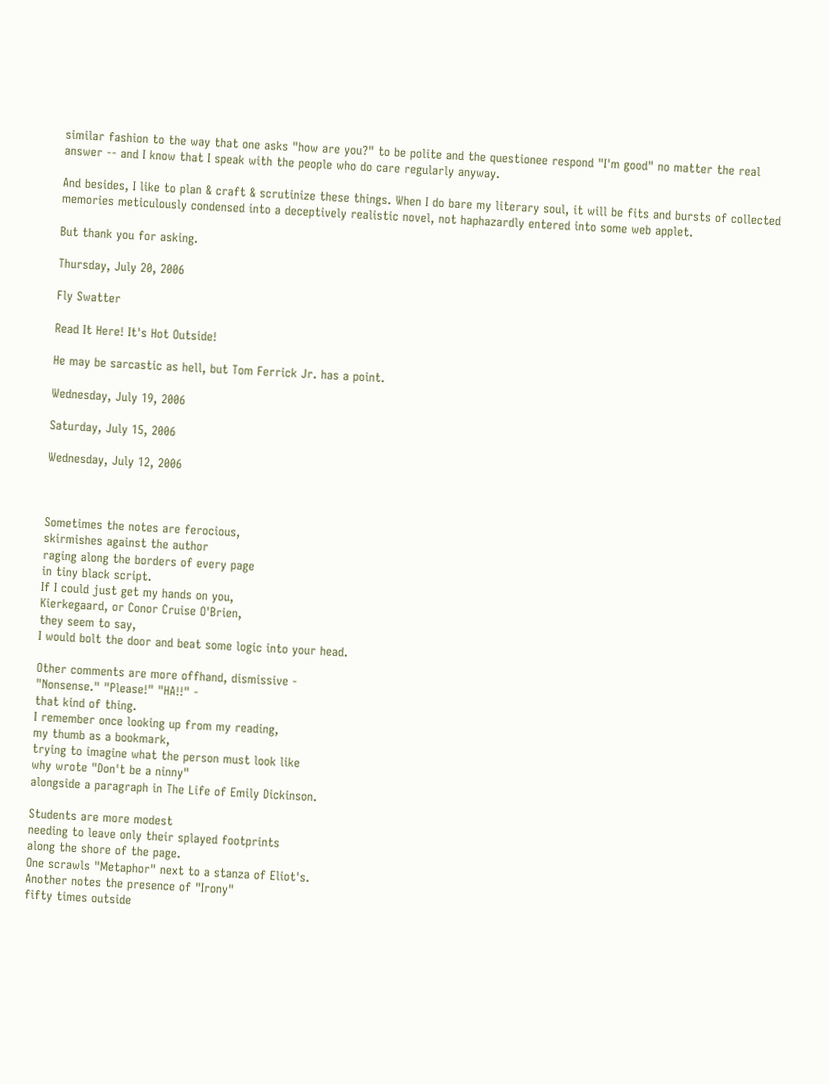similar fashion to the way that one asks "how are you?" to be polite and the questionee respond "I'm good" no matter the real answer -- and I know that I speak with the people who do care regularly anyway.

And besides, I like to plan & craft & scrutinize these things. When I do bare my literary soul, it will be fits and bursts of collected memories meticulously condensed into a deceptively realistic novel, not haphazardly entered into some web applet.

But thank you for asking.

Thursday, July 20, 2006

Fly Swatter

Read It Here! It's Hot Outside!

He may be sarcastic as hell, but Tom Ferrick Jr. has a point.

Wednesday, July 19, 2006

Saturday, July 15, 2006

Wednesday, July 12, 2006



Sometimes the notes are ferocious,
skirmishes against the author
raging along the borders of every page
in tiny black script.
If I could just get my hands on you,
Kierkegaard, or Conor Cruise O'Brien,
they seem to say,
I would bolt the door and beat some logic into your head.

Other comments are more offhand, dismissive -
"Nonsense." "Please!" "HA!!" -
that kind of thing.
I remember once looking up from my reading,
my thumb as a bookmark,
trying to imagine what the person must look like
why wrote "Don't be a ninny"
alongside a paragraph in The Life of Emily Dickinson.

Students are more modest
needing to leave only their splayed footprints
along the shore of the page.
One scrawls "Metaphor" next to a stanza of Eliot's.
Another notes the presence of "Irony"
fifty times outside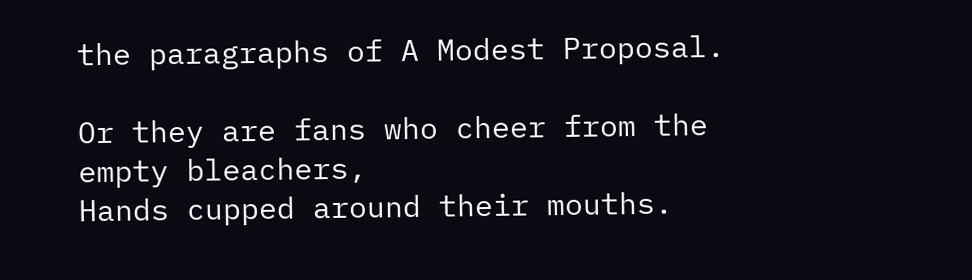the paragraphs of A Modest Proposal.

Or they are fans who cheer from the empty bleachers,
Hands cupped around their mouths.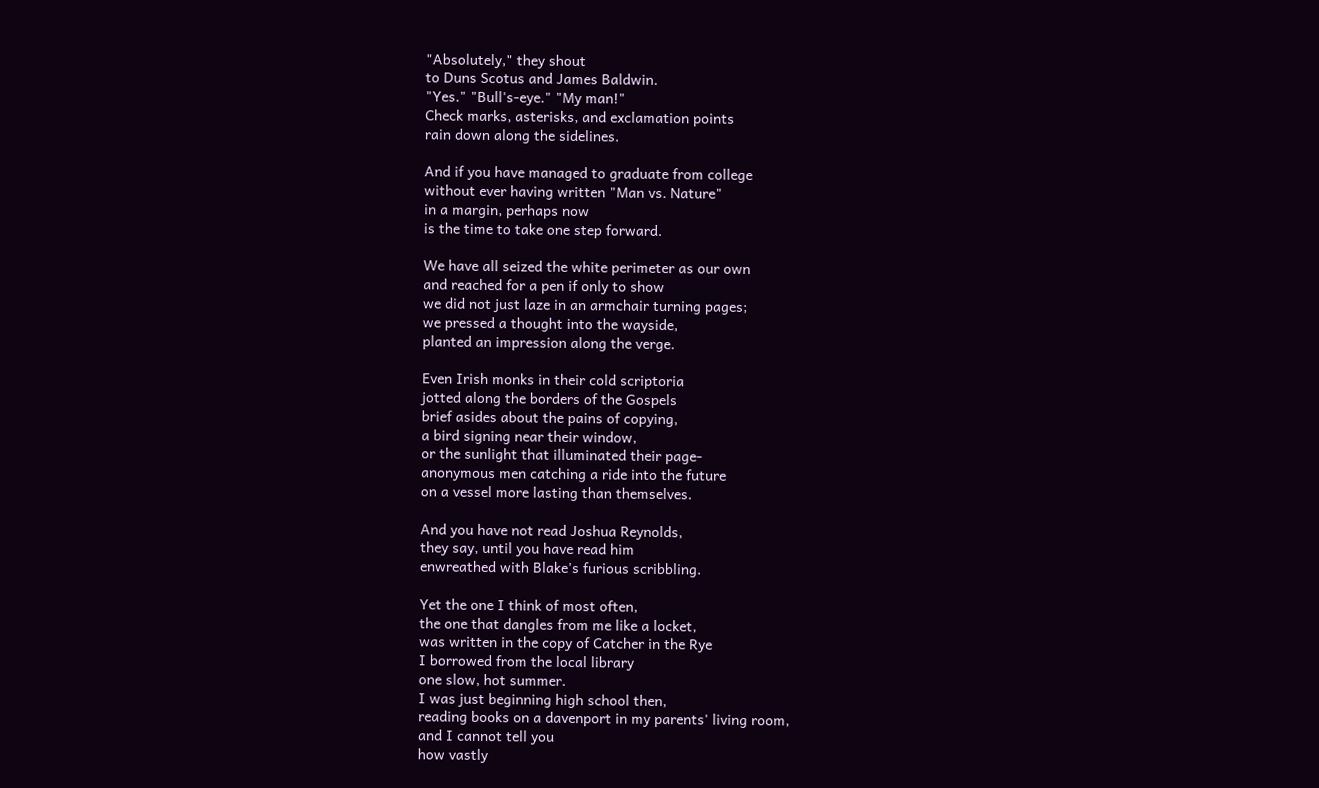"Absolutely," they shout
to Duns Scotus and James Baldwin.
"Yes." "Bull's-eye." "My man!"
Check marks, asterisks, and exclamation points
rain down along the sidelines.

And if you have managed to graduate from college
without ever having written "Man vs. Nature"
in a margin, perhaps now
is the time to take one step forward.

We have all seized the white perimeter as our own
and reached for a pen if only to show
we did not just laze in an armchair turning pages;
we pressed a thought into the wayside,
planted an impression along the verge.

Even Irish monks in their cold scriptoria
jotted along the borders of the Gospels
brief asides about the pains of copying,
a bird signing near their window,
or the sunlight that illuminated their page-
anonymous men catching a ride into the future
on a vessel more lasting than themselves.

And you have not read Joshua Reynolds,
they say, until you have read him
enwreathed with Blake's furious scribbling.

Yet the one I think of most often,
the one that dangles from me like a locket,
was written in the copy of Catcher in the Rye
I borrowed from the local library
one slow, hot summer.
I was just beginning high school then,
reading books on a davenport in my parents' living room,
and I cannot tell you
how vastly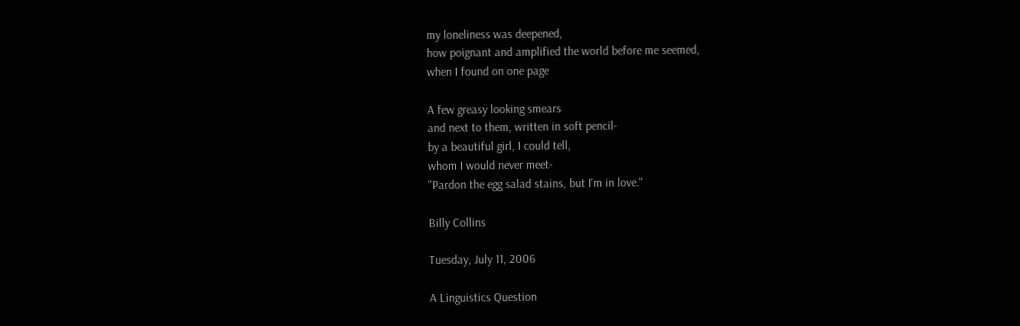my loneliness was deepened,
how poignant and amplified the world before me seemed,
when I found on one page

A few greasy looking smears
and next to them, written in soft pencil-
by a beautiful girl, I could tell,
whom I would never meet-
"Pardon the egg salad stains, but I'm in love."

Billy Collins

Tuesday, July 11, 2006

A Linguistics Question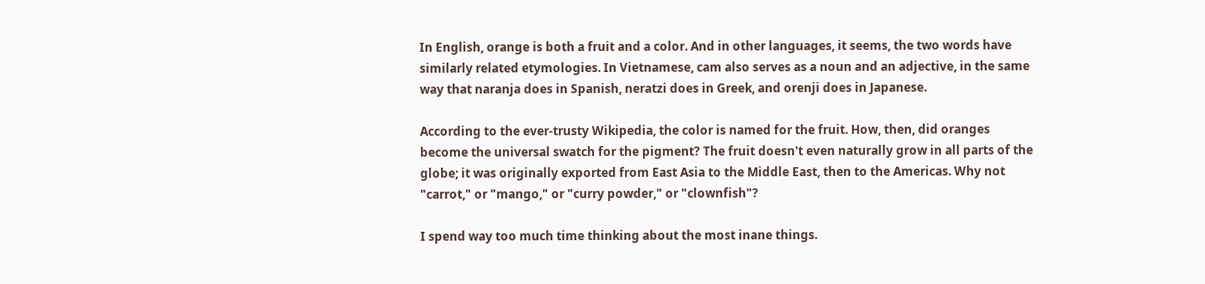In English, orange is both a fruit and a color. And in other languages, it seems, the two words have similarly related etymologies. In Vietnamese, cam also serves as a noun and an adjective, in the same way that naranja does in Spanish, neratzi does in Greek, and orenji does in Japanese.

According to the ever-trusty Wikipedia, the color is named for the fruit. How, then, did oranges become the universal swatch for the pigment? The fruit doesn't even naturally grow in all parts of the globe; it was originally exported from East Asia to the Middle East, then to the Americas. Why not "carrot," or "mango," or "curry powder," or "clownfish"?

I spend way too much time thinking about the most inane things.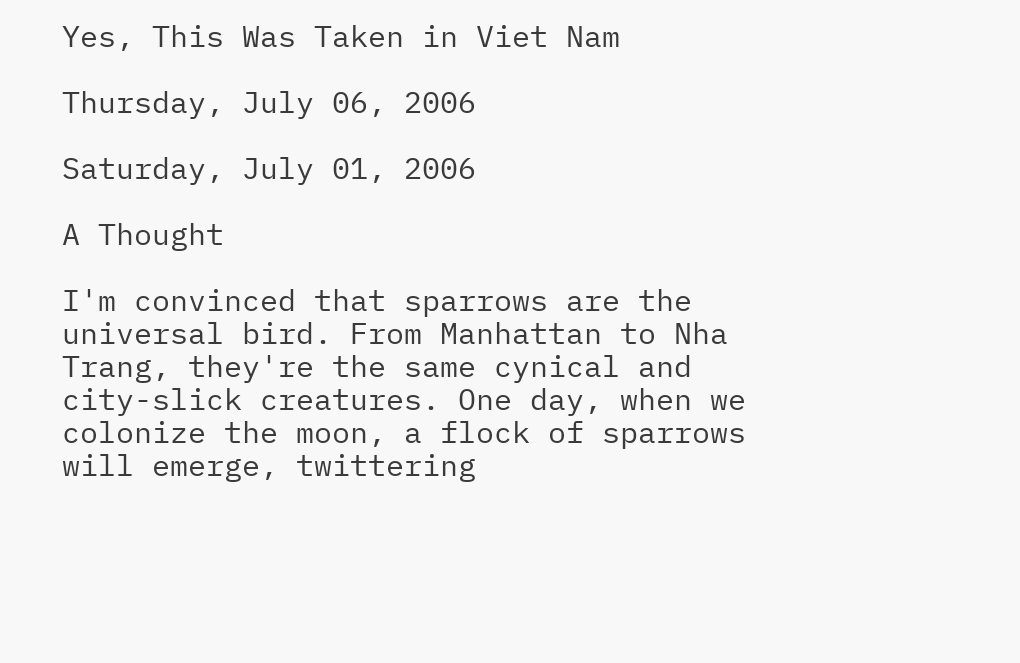Yes, This Was Taken in Viet Nam

Thursday, July 06, 2006

Saturday, July 01, 2006

A Thought

I'm convinced that sparrows are the universal bird. From Manhattan to Nha Trang, they're the same cynical and city-slick creatures. One day, when we colonize the moon, a flock of sparrows will emerge, twittering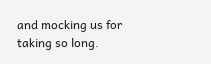and mocking us for taking so long.